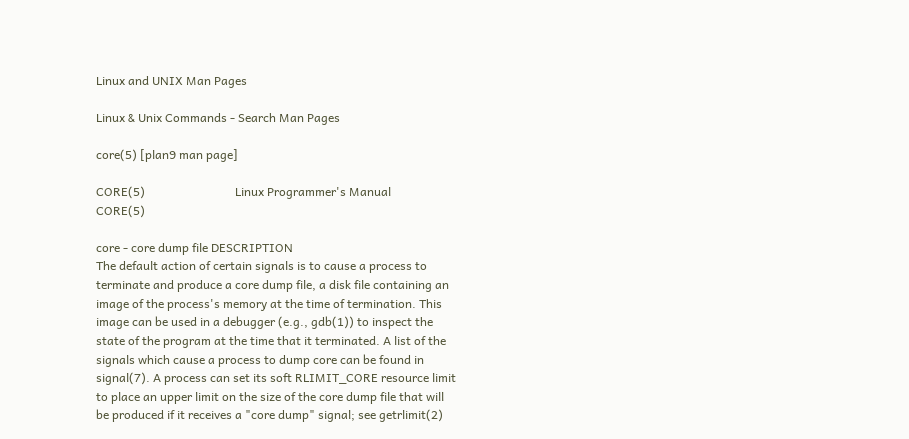Linux and UNIX Man Pages

Linux & Unix Commands - Search Man Pages

core(5) [plan9 man page]

CORE(5)                              Linux Programmer's Manual                             CORE(5)

core - core dump file DESCRIPTION
The default action of certain signals is to cause a process to terminate and produce a core dump file, a disk file containing an image of the process's memory at the time of termination. This image can be used in a debugger (e.g., gdb(1)) to inspect the state of the program at the time that it terminated. A list of the signals which cause a process to dump core can be found in signal(7). A process can set its soft RLIMIT_CORE resource limit to place an upper limit on the size of the core dump file that will be produced if it receives a "core dump" signal; see getrlimit(2)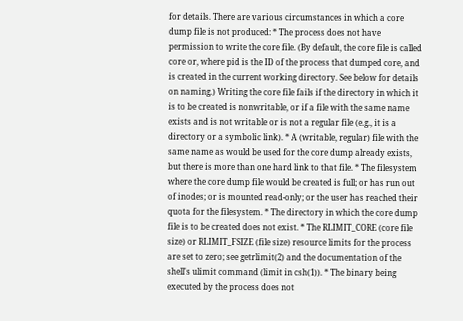for details. There are various circumstances in which a core dump file is not produced: * The process does not have permission to write the core file. (By default, the core file is called core or, where pid is the ID of the process that dumped core, and is created in the current working directory. See below for details on naming.) Writing the core file fails if the directory in which it is to be created is nonwritable, or if a file with the same name exists and is not writable or is not a regular file (e.g., it is a directory or a symbolic link). * A (writable, regular) file with the same name as would be used for the core dump already exists, but there is more than one hard link to that file. * The filesystem where the core dump file would be created is full; or has run out of inodes; or is mounted read-only; or the user has reached their quota for the filesystem. * The directory in which the core dump file is to be created does not exist. * The RLIMIT_CORE (core file size) or RLIMIT_FSIZE (file size) resource limits for the process are set to zero; see getrlimit(2) and the documentation of the shell's ulimit command (limit in csh(1)). * The binary being executed by the process does not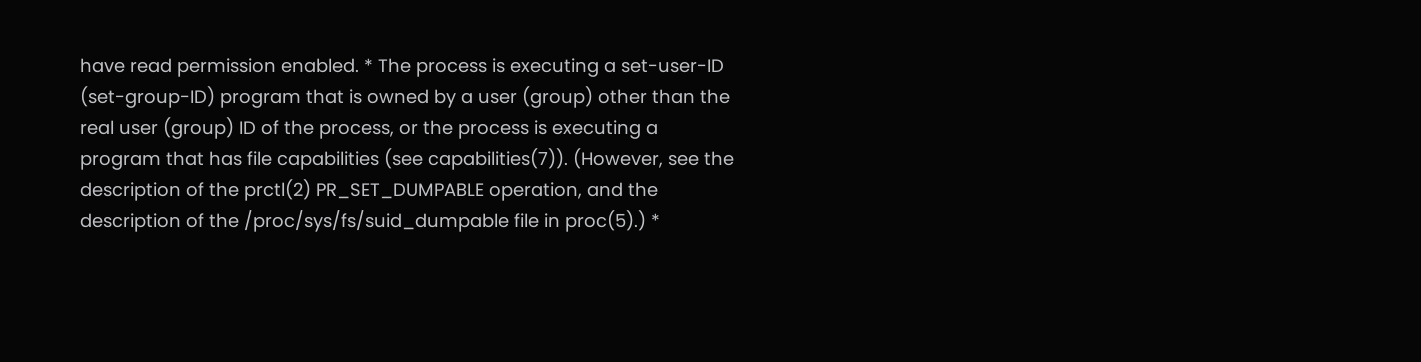have read permission enabled. * The process is executing a set-user-ID (set-group-ID) program that is owned by a user (group) other than the real user (group) ID of the process, or the process is executing a program that has file capabilities (see capabilities(7)). (However, see the description of the prctl(2) PR_SET_DUMPABLE operation, and the description of the /proc/sys/fs/suid_dumpable file in proc(5).) *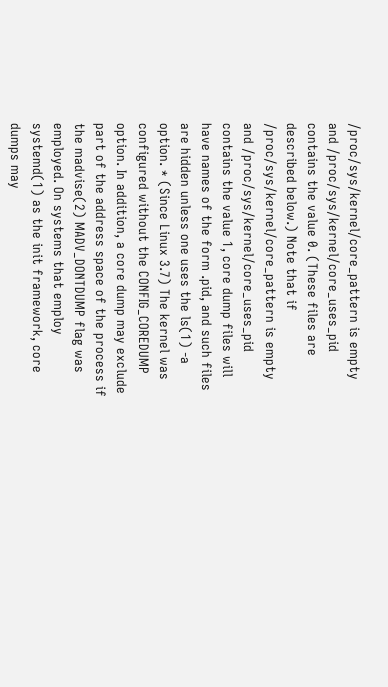/proc/sys/kernel/core_pattern is empty and /proc/sys/kernel/core_uses_pid contains the value 0. (These files are described below.) Note that if /proc/sys/kernel/core_pattern is empty and /proc/sys/kernel/core_uses_pid contains the value 1, core dump files will have names of the form .pid, and such files are hidden unless one uses the ls(1) -a option. * (Since Linux 3.7) The kernel was configured without the CONFIG_COREDUMP option. In addition, a core dump may exclude part of the address space of the process if the madvise(2) MADV_DONTDUMP flag was employed. On systems that employ systemd(1) as the init framework, core dumps may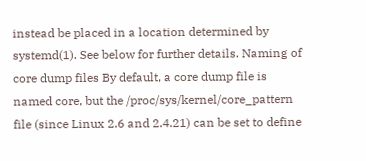instead be placed in a location determined by systemd(1). See below for further details. Naming of core dump files By default, a core dump file is named core, but the /proc/sys/kernel/core_pattern file (since Linux 2.6 and 2.4.21) can be set to define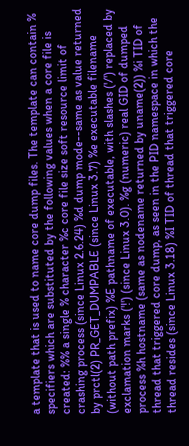a template that is used to name core dump files. The template can contain % specifiers which are substituted by the following values when a core file is created: %% a single % character %c core file size soft resource limit of crashing process (since Linux 2.6.24) %d dump mode--same as value returned by prctl(2) PR_GET_DUMPABLE (since Linux 3.7) %e executable filename (without path prefix) %E pathname of executable, with slashes ('/') replaced by exclamation marks ('!') (since Linux 3.0). %g (numeric) real GID of dumped process %h hostname (same as nodename returned by uname(2)) %i TID of thread that triggered core dump, as seen in the PID namespace in which the thread resides (since Linux 3.18) %I TID of thread that triggered core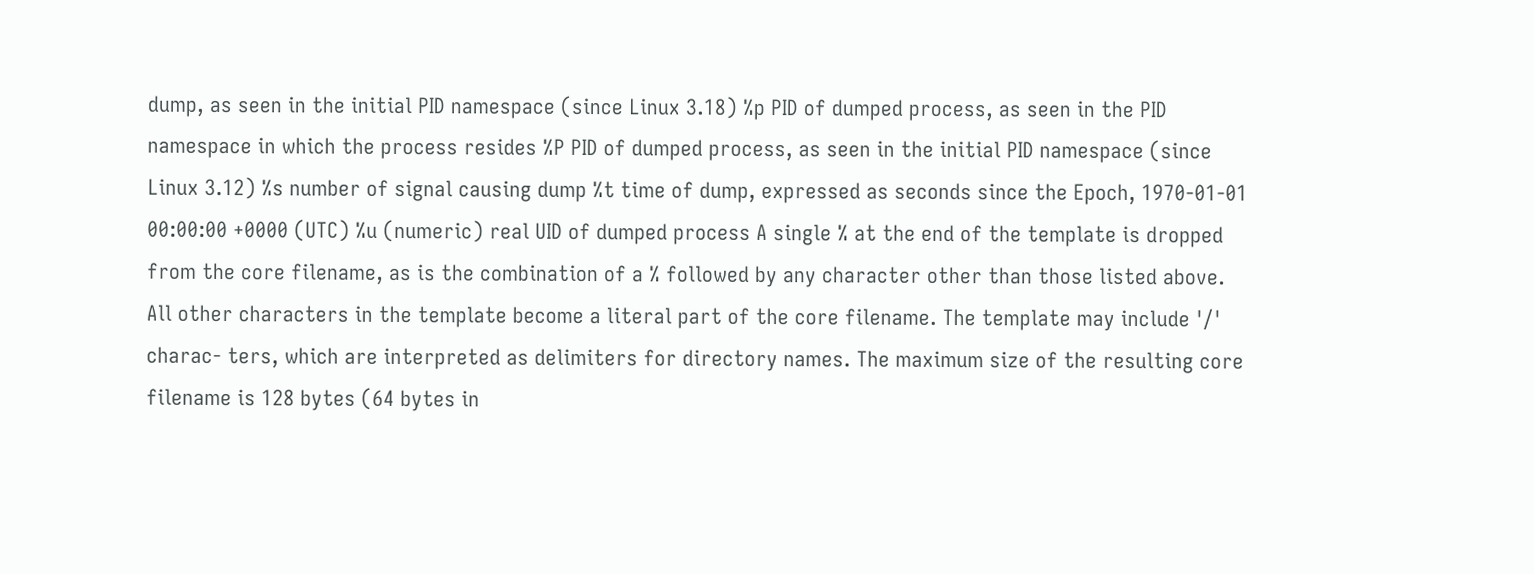dump, as seen in the initial PID namespace (since Linux 3.18) %p PID of dumped process, as seen in the PID namespace in which the process resides %P PID of dumped process, as seen in the initial PID namespace (since Linux 3.12) %s number of signal causing dump %t time of dump, expressed as seconds since the Epoch, 1970-01-01 00:00:00 +0000 (UTC) %u (numeric) real UID of dumped process A single % at the end of the template is dropped from the core filename, as is the combination of a % followed by any character other than those listed above. All other characters in the template become a literal part of the core filename. The template may include '/' charac- ters, which are interpreted as delimiters for directory names. The maximum size of the resulting core filename is 128 bytes (64 bytes in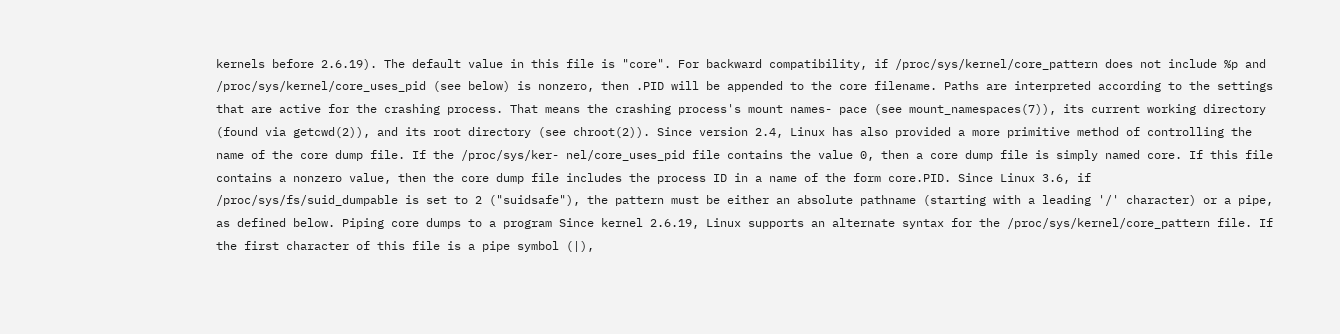kernels before 2.6.19). The default value in this file is "core". For backward compatibility, if /proc/sys/kernel/core_pattern does not include %p and /proc/sys/kernel/core_uses_pid (see below) is nonzero, then .PID will be appended to the core filename. Paths are interpreted according to the settings that are active for the crashing process. That means the crashing process's mount names- pace (see mount_namespaces(7)), its current working directory (found via getcwd(2)), and its root directory (see chroot(2)). Since version 2.4, Linux has also provided a more primitive method of controlling the name of the core dump file. If the /proc/sys/ker- nel/core_uses_pid file contains the value 0, then a core dump file is simply named core. If this file contains a nonzero value, then the core dump file includes the process ID in a name of the form core.PID. Since Linux 3.6, if /proc/sys/fs/suid_dumpable is set to 2 ("suidsafe"), the pattern must be either an absolute pathname (starting with a leading '/' character) or a pipe, as defined below. Piping core dumps to a program Since kernel 2.6.19, Linux supports an alternate syntax for the /proc/sys/kernel/core_pattern file. If the first character of this file is a pipe symbol (|),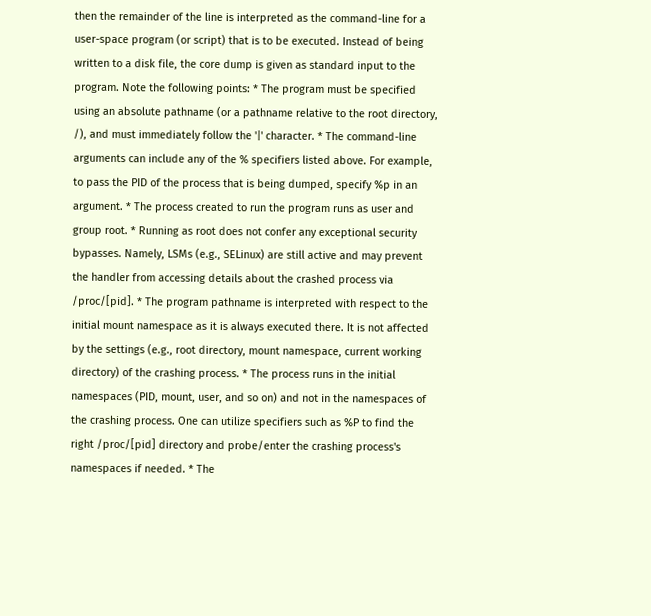then the remainder of the line is interpreted as the command-line for a user-space program (or script) that is to be executed. Instead of being written to a disk file, the core dump is given as standard input to the program. Note the following points: * The program must be specified using an absolute pathname (or a pathname relative to the root directory, /), and must immediately follow the '|' character. * The command-line arguments can include any of the % specifiers listed above. For example, to pass the PID of the process that is being dumped, specify %p in an argument. * The process created to run the program runs as user and group root. * Running as root does not confer any exceptional security bypasses. Namely, LSMs (e.g., SELinux) are still active and may prevent the handler from accessing details about the crashed process via /proc/[pid]. * The program pathname is interpreted with respect to the initial mount namespace as it is always executed there. It is not affected by the settings (e.g., root directory, mount namespace, current working directory) of the crashing process. * The process runs in the initial namespaces (PID, mount, user, and so on) and not in the namespaces of the crashing process. One can utilize specifiers such as %P to find the right /proc/[pid] directory and probe/enter the crashing process's namespaces if needed. * The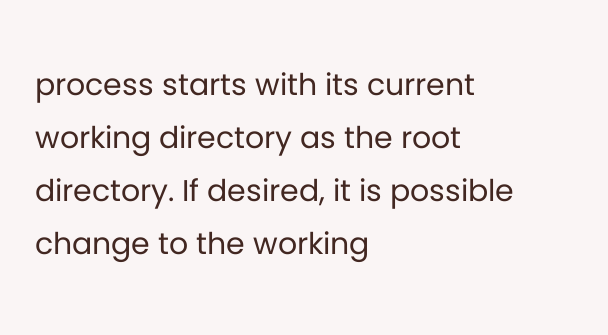process starts with its current working directory as the root directory. If desired, it is possible change to the working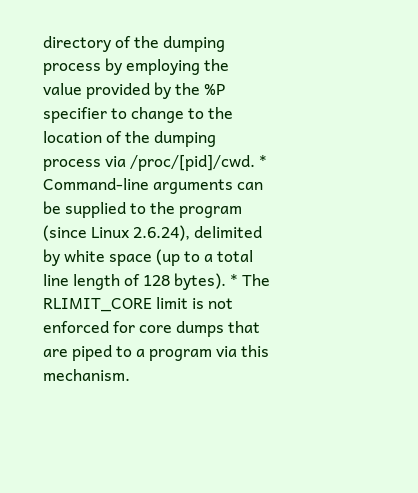directory of the dumping process by employing the value provided by the %P specifier to change to the location of the dumping process via /proc/[pid]/cwd. * Command-line arguments can be supplied to the program (since Linux 2.6.24), delimited by white space (up to a total line length of 128 bytes). * The RLIMIT_CORE limit is not enforced for core dumps that are piped to a program via this mechanism.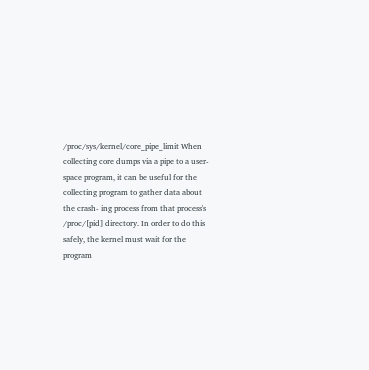/proc/sys/kernel/core_pipe_limit When collecting core dumps via a pipe to a user-space program, it can be useful for the collecting program to gather data about the crash- ing process from that process's /proc/[pid] directory. In order to do this safely, the kernel must wait for the program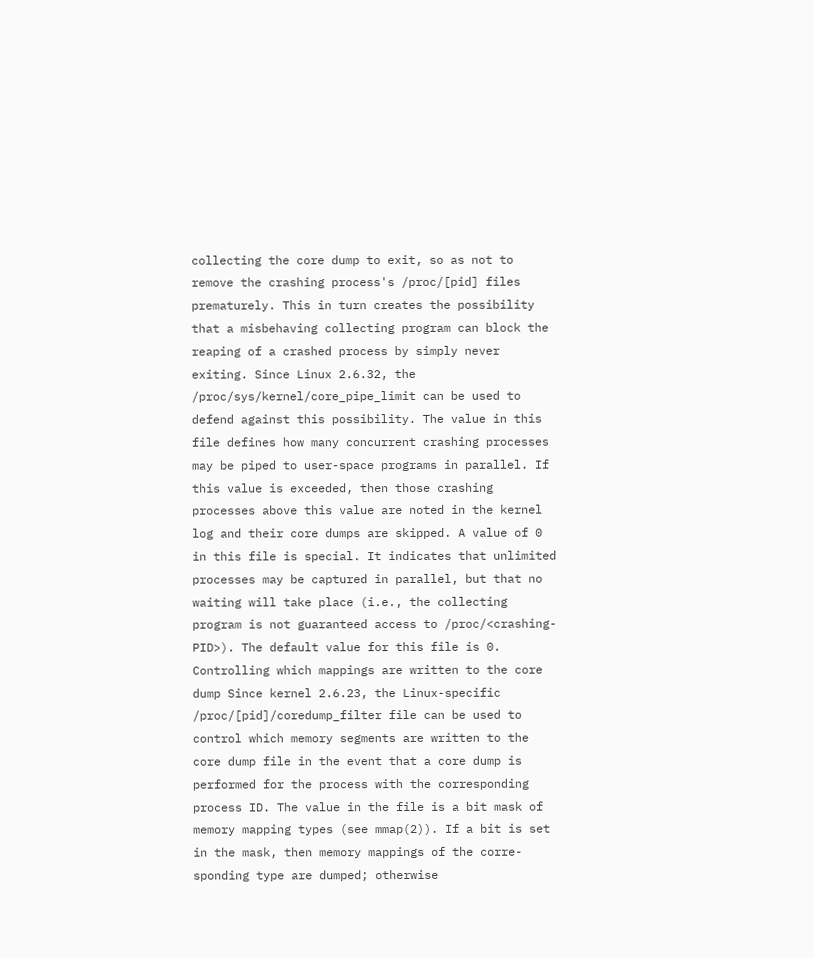collecting the core dump to exit, so as not to remove the crashing process's /proc/[pid] files prematurely. This in turn creates the possibility that a misbehaving collecting program can block the reaping of a crashed process by simply never exiting. Since Linux 2.6.32, the /proc/sys/kernel/core_pipe_limit can be used to defend against this possibility. The value in this file defines how many concurrent crashing processes may be piped to user-space programs in parallel. If this value is exceeded, then those crashing processes above this value are noted in the kernel log and their core dumps are skipped. A value of 0 in this file is special. It indicates that unlimited processes may be captured in parallel, but that no waiting will take place (i.e., the collecting program is not guaranteed access to /proc/<crashing-PID>). The default value for this file is 0. Controlling which mappings are written to the core dump Since kernel 2.6.23, the Linux-specific /proc/[pid]/coredump_filter file can be used to control which memory segments are written to the core dump file in the event that a core dump is performed for the process with the corresponding process ID. The value in the file is a bit mask of memory mapping types (see mmap(2)). If a bit is set in the mask, then memory mappings of the corre- sponding type are dumped; otherwise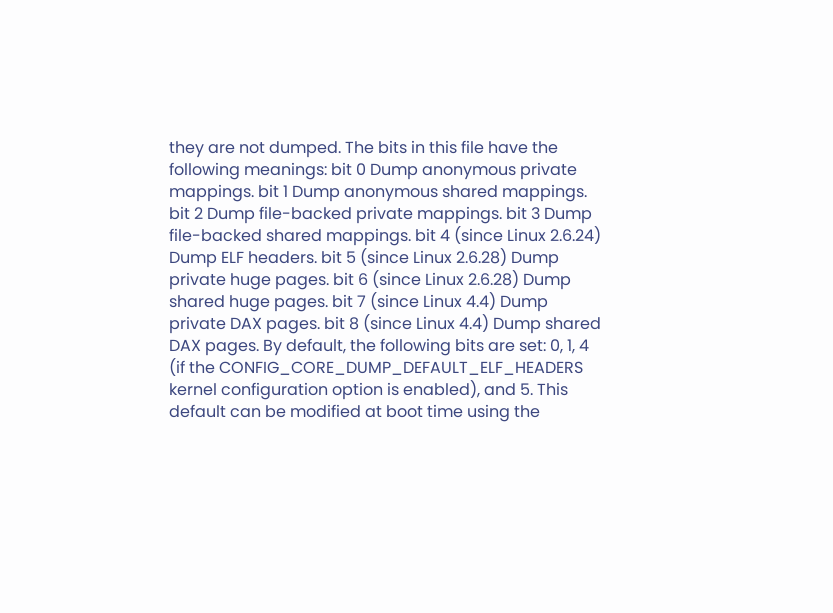they are not dumped. The bits in this file have the following meanings: bit 0 Dump anonymous private mappings. bit 1 Dump anonymous shared mappings. bit 2 Dump file-backed private mappings. bit 3 Dump file-backed shared mappings. bit 4 (since Linux 2.6.24) Dump ELF headers. bit 5 (since Linux 2.6.28) Dump private huge pages. bit 6 (since Linux 2.6.28) Dump shared huge pages. bit 7 (since Linux 4.4) Dump private DAX pages. bit 8 (since Linux 4.4) Dump shared DAX pages. By default, the following bits are set: 0, 1, 4 (if the CONFIG_CORE_DUMP_DEFAULT_ELF_HEADERS kernel configuration option is enabled), and 5. This default can be modified at boot time using the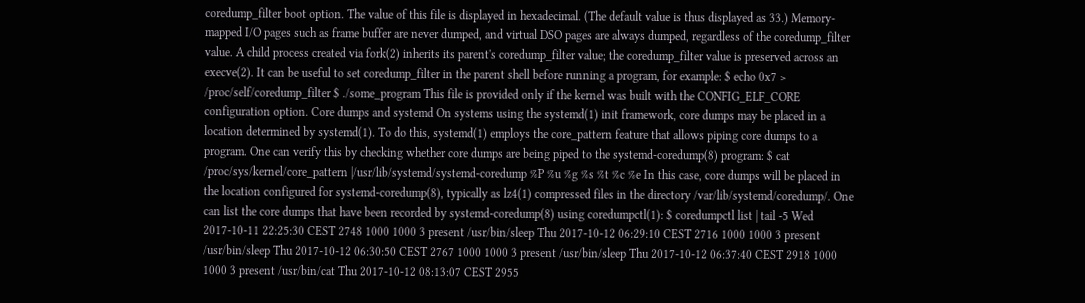coredump_filter boot option. The value of this file is displayed in hexadecimal. (The default value is thus displayed as 33.) Memory-mapped I/O pages such as frame buffer are never dumped, and virtual DSO pages are always dumped, regardless of the coredump_filter value. A child process created via fork(2) inherits its parent's coredump_filter value; the coredump_filter value is preserved across an execve(2). It can be useful to set coredump_filter in the parent shell before running a program, for example: $ echo 0x7 > /proc/self/coredump_filter $ ./some_program This file is provided only if the kernel was built with the CONFIG_ELF_CORE configuration option. Core dumps and systemd On systems using the systemd(1) init framework, core dumps may be placed in a location determined by systemd(1). To do this, systemd(1) employs the core_pattern feature that allows piping core dumps to a program. One can verify this by checking whether core dumps are being piped to the systemd-coredump(8) program: $ cat /proc/sys/kernel/core_pattern |/usr/lib/systemd/systemd-coredump %P %u %g %s %t %c %e In this case, core dumps will be placed in the location configured for systemd-coredump(8), typically as lz4(1) compressed files in the directory /var/lib/systemd/coredump/. One can list the core dumps that have been recorded by systemd-coredump(8) using coredumpctl(1): $ coredumpctl list | tail -5 Wed 2017-10-11 22:25:30 CEST 2748 1000 1000 3 present /usr/bin/sleep Thu 2017-10-12 06:29:10 CEST 2716 1000 1000 3 present /usr/bin/sleep Thu 2017-10-12 06:30:50 CEST 2767 1000 1000 3 present /usr/bin/sleep Thu 2017-10-12 06:37:40 CEST 2918 1000 1000 3 present /usr/bin/cat Thu 2017-10-12 08:13:07 CEST 2955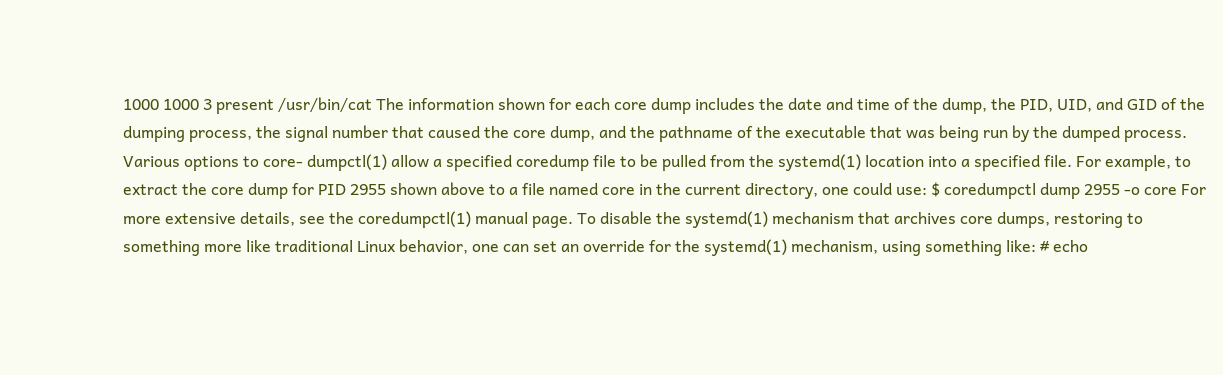1000 1000 3 present /usr/bin/cat The information shown for each core dump includes the date and time of the dump, the PID, UID, and GID of the dumping process, the signal number that caused the core dump, and the pathname of the executable that was being run by the dumped process. Various options to core- dumpctl(1) allow a specified coredump file to be pulled from the systemd(1) location into a specified file. For example, to extract the core dump for PID 2955 shown above to a file named core in the current directory, one could use: $ coredumpctl dump 2955 -o core For more extensive details, see the coredumpctl(1) manual page. To disable the systemd(1) mechanism that archives core dumps, restoring to something more like traditional Linux behavior, one can set an override for the systemd(1) mechanism, using something like: # echo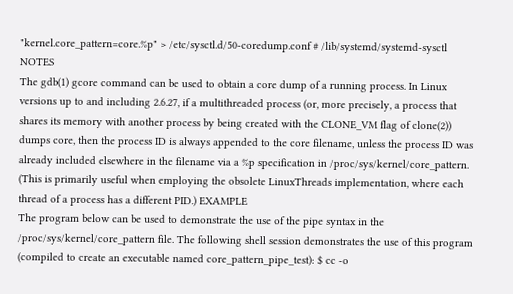"kernel.core_pattern=core.%p" > /etc/sysctl.d/50-coredump.conf # /lib/systemd/systemd-sysctl NOTES
The gdb(1) gcore command can be used to obtain a core dump of a running process. In Linux versions up to and including 2.6.27, if a multithreaded process (or, more precisely, a process that shares its memory with another process by being created with the CLONE_VM flag of clone(2)) dumps core, then the process ID is always appended to the core filename, unless the process ID was already included elsewhere in the filename via a %p specification in /proc/sys/kernel/core_pattern. (This is primarily useful when employing the obsolete LinuxThreads implementation, where each thread of a process has a different PID.) EXAMPLE
The program below can be used to demonstrate the use of the pipe syntax in the /proc/sys/kernel/core_pattern file. The following shell session demonstrates the use of this program (compiled to create an executable named core_pattern_pipe_test): $ cc -o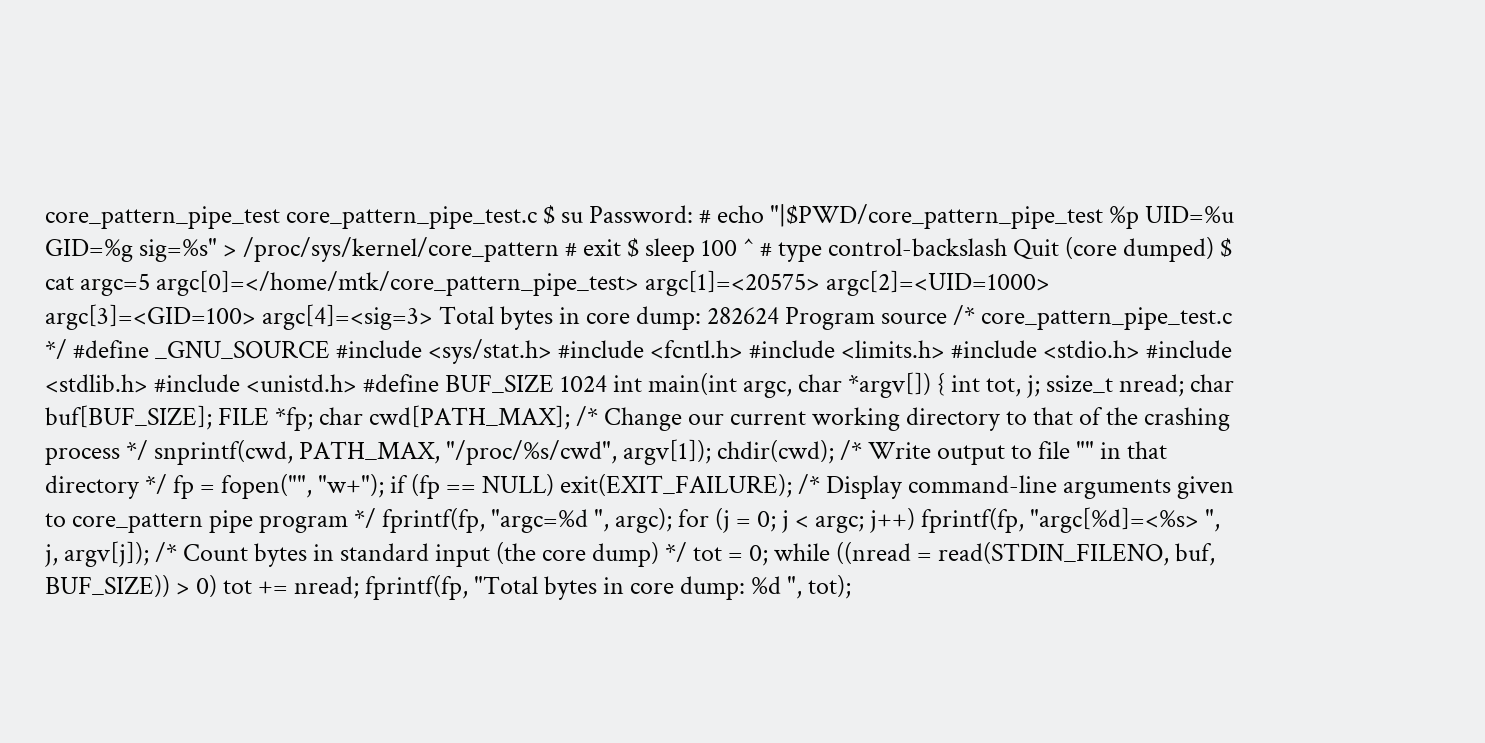core_pattern_pipe_test core_pattern_pipe_test.c $ su Password: # echo "|$PWD/core_pattern_pipe_test %p UID=%u GID=%g sig=%s" > /proc/sys/kernel/core_pattern # exit $ sleep 100 ^ # type control-backslash Quit (core dumped) $ cat argc=5 argc[0]=</home/mtk/core_pattern_pipe_test> argc[1]=<20575> argc[2]=<UID=1000> argc[3]=<GID=100> argc[4]=<sig=3> Total bytes in core dump: 282624 Program source /* core_pattern_pipe_test.c */ #define _GNU_SOURCE #include <sys/stat.h> #include <fcntl.h> #include <limits.h> #include <stdio.h> #include <stdlib.h> #include <unistd.h> #define BUF_SIZE 1024 int main(int argc, char *argv[]) { int tot, j; ssize_t nread; char buf[BUF_SIZE]; FILE *fp; char cwd[PATH_MAX]; /* Change our current working directory to that of the crashing process */ snprintf(cwd, PATH_MAX, "/proc/%s/cwd", argv[1]); chdir(cwd); /* Write output to file "" in that directory */ fp = fopen("", "w+"); if (fp == NULL) exit(EXIT_FAILURE); /* Display command-line arguments given to core_pattern pipe program */ fprintf(fp, "argc=%d ", argc); for (j = 0; j < argc; j++) fprintf(fp, "argc[%d]=<%s> ", j, argv[j]); /* Count bytes in standard input (the core dump) */ tot = 0; while ((nread = read(STDIN_FILENO, buf, BUF_SIZE)) > 0) tot += nread; fprintf(fp, "Total bytes in core dump: %d ", tot);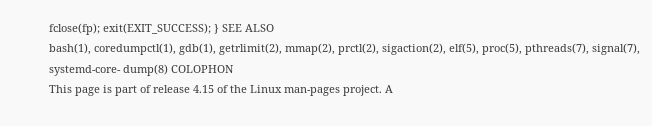fclose(fp); exit(EXIT_SUCCESS); } SEE ALSO
bash(1), coredumpctl(1), gdb(1), getrlimit(2), mmap(2), prctl(2), sigaction(2), elf(5), proc(5), pthreads(7), signal(7), systemd-core- dump(8) COLOPHON
This page is part of release 4.15 of the Linux man-pages project. A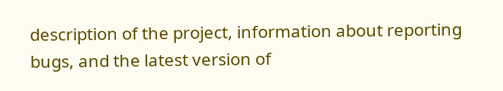description of the project, information about reporting bugs, and the latest version of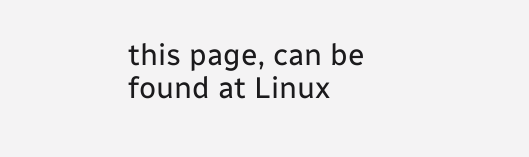this page, can be found at Linux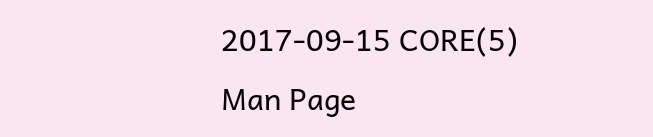2017-09-15 CORE(5)
Man Page